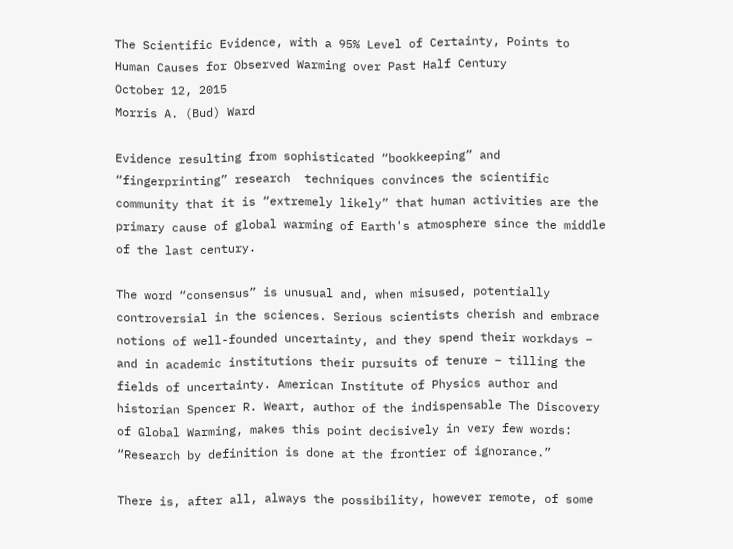The Scientific Evidence, with a 95% Level of Certainty, Points to Human Causes for Observed Warming over Past Half Century
October 12, 2015
Morris A. (Bud) Ward

Evidence resulting from sophisticated “bookkeeping” and “fingerprinting” research  techniques convinces the scientific community that it is “extremely likely” that human activities are the primary cause of global warming of Earth's atmosphere since the middle of the last century.

The word “consensus” is unusual and, when misused, potentially controversial in the sciences. Serious scientists cherish and embrace notions of well-founded uncertainty, and they spend their workdays – and in academic institutions their pursuits of tenure – tilling the fields of uncertainty. American Institute of Physics author and historian Spencer R. Weart, author of the indispensable The Discovery of Global Warming, makes this point decisively in very few words: “Research by definition is done at the frontier of ignorance.”

There is, after all, always the possibility, however remote, of some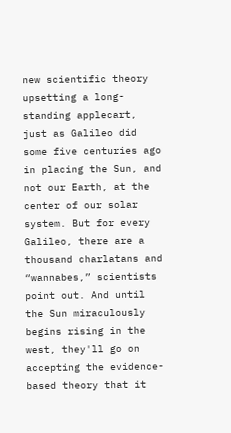new scientific theory upsetting a long-standing applecart, just as Galileo did some five centuries ago in placing the Sun, and not our Earth, at the center of our solar system. But for every Galileo, there are a thousand charlatans and “wannabes,” scientists point out. And until the Sun miraculously begins rising in the west, they'll go on accepting the evidence-based theory that it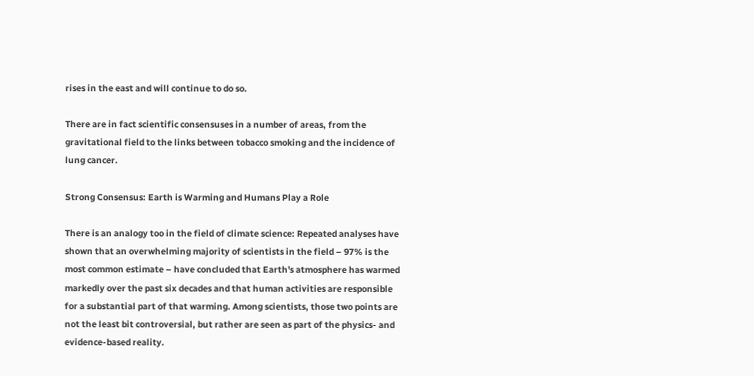rises in the east and will continue to do so.

There are in fact scientific consensuses in a number of areas, from the gravitational field to the links between tobacco smoking and the incidence of lung cancer.

Strong Consensus: Earth is Warming and Humans Play a Role

There is an analogy too in the field of climate science: Repeated analyses have shown that an overwhelming majority of scientists in the field – 97% is the most common estimate – have concluded that Earth's atmosphere has warmed markedly over the past six decades and that human activities are responsible for a substantial part of that warming. Among scientists, those two points are not the least bit controversial, but rather are seen as part of the physics- and evidence-based reality.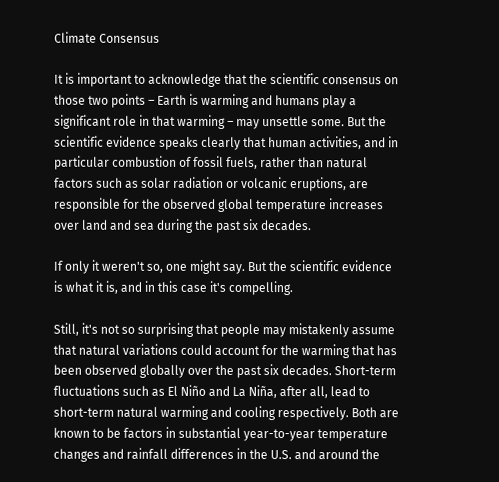Climate Consensus

It is important to acknowledge that the scientific consensus on those two points – Earth is warming and humans play a significant role in that warming – may unsettle some. But the scientific evidence speaks clearly that human activities, and in particular combustion of fossil fuels, rather than natural factors such as solar radiation or volcanic eruptions, are responsible for the observed global temperature increases over land and sea during the past six decades.

If only it weren't so, one might say. But the scientific evidence is what it is, and in this case it's compelling.

Still, it's not so surprising that people may mistakenly assume that natural variations could account for the warming that has been observed globally over the past six decades. Short-term fluctuations such as El Niño and La Niña, after all, lead to short-term natural warming and cooling respectively. Both are known to be factors in substantial year-to-year temperature changes and rainfall differences in the U.S. and around the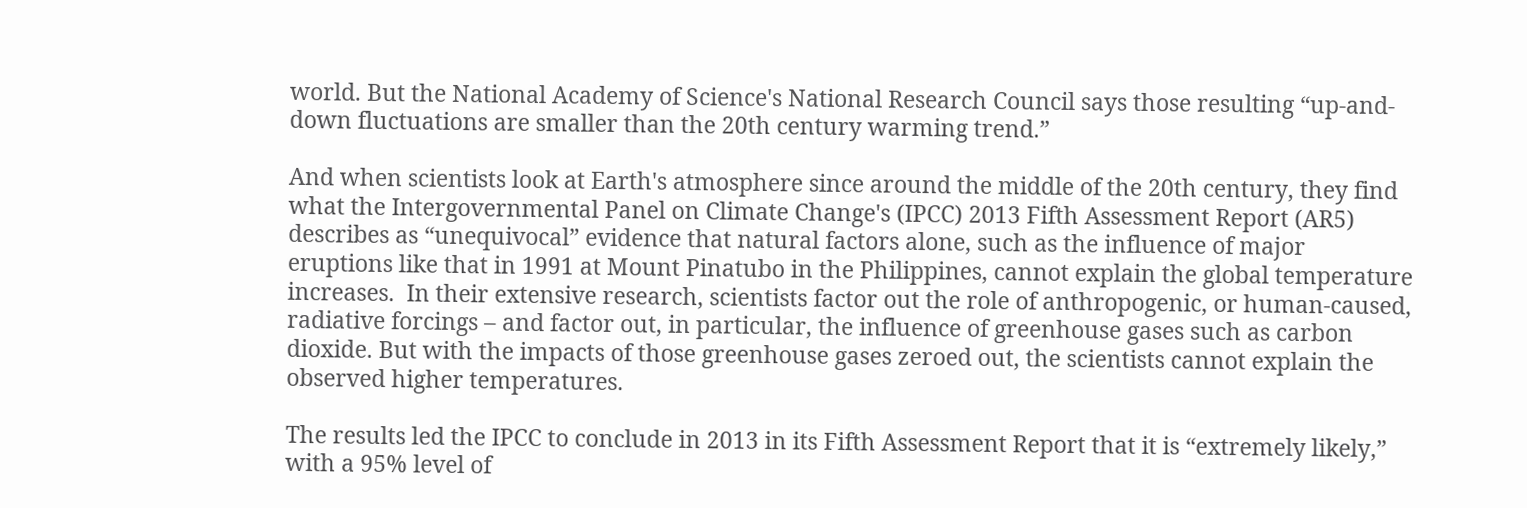world. But the National Academy of Science's National Research Council says those resulting “up-and-down fluctuations are smaller than the 20th century warming trend.”

And when scientists look at Earth's atmosphere since around the middle of the 20th century, they find what the Intergovernmental Panel on Climate Change's (IPCC) 2013 Fifth Assessment Report (AR5) describes as “unequivocal” evidence that natural factors alone, such as the influence of major eruptions like that in 1991 at Mount Pinatubo in the Philippines, cannot explain the global temperature increases.  In their extensive research, scientists factor out the role of anthropogenic, or human-caused, radiative forcings – and factor out, in particular, the influence of greenhouse gases such as carbon dioxide. But with the impacts of those greenhouse gases zeroed out, the scientists cannot explain the observed higher temperatures.

The results led the IPCC to conclude in 2013 in its Fifth Assessment Report that it is “extremely likely,” with a 95% level of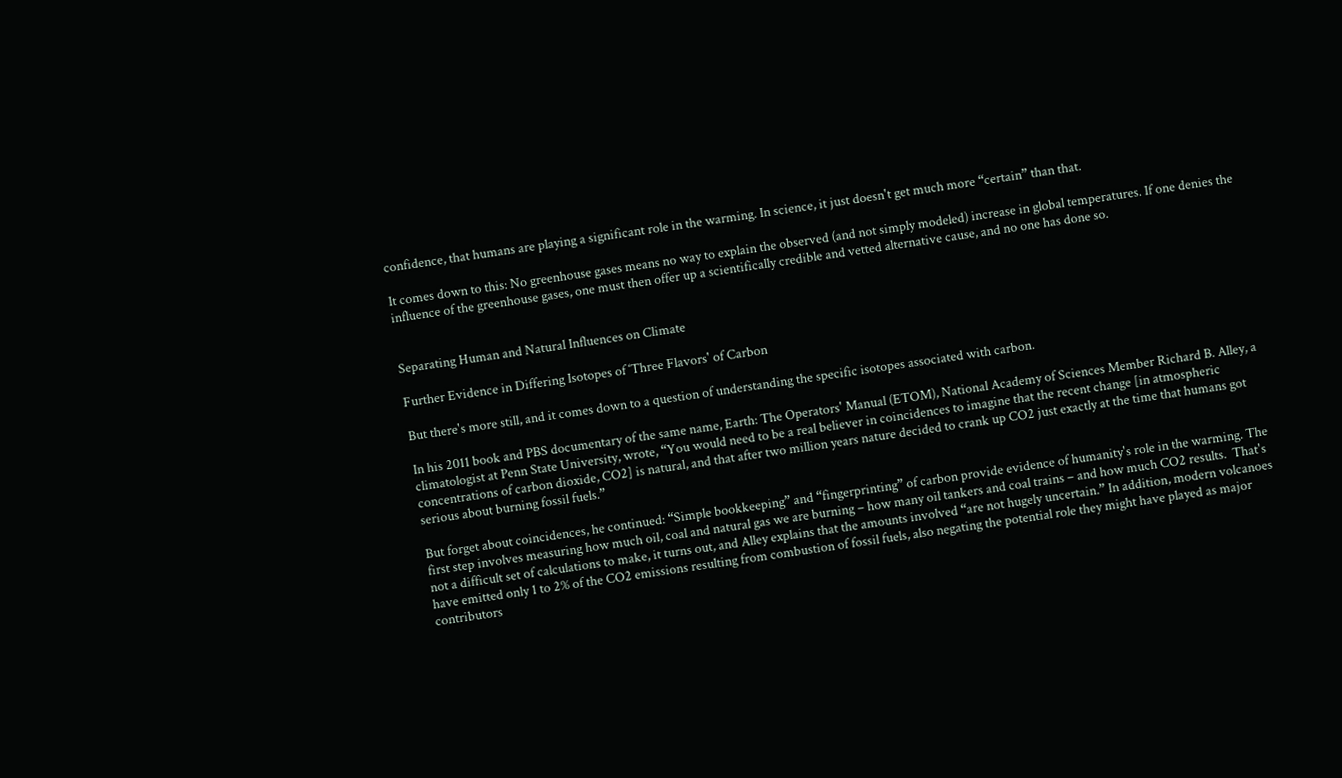confidence, that humans are playing a significant role in the warming. In science, it just doesn't get much more “certain” than that.

It comes down to this: No greenhouse gases means no way to explain the observed (and not simply modeled) increase in global temperatures. If one denies the influence of the greenhouse gases, one must then offer up a scientifically credible and vetted alternative cause, and no one has done so.


Separating Human and Natural Influences on Climate

Further Evidence in Differing Isotopes of ‘Three Flavors' of Carbon

But there's more still, and it comes down to a question of understanding the specific isotopes associated with carbon.

In his 2011 book and PBS documentary of the same name, Earth: The Operators' Manual (ETOM), National Academy of Sciences Member Richard B. Alley, a climatologist at Penn State University, wrote, “You would need to be a real believer in coincidences to imagine that the recent change [in atmospheric concentrations of carbon dioxide, CO2] is natural, and that after two million years nature decided to crank up CO2 just exactly at the time that humans got serious about burning fossil fuels.”

But forget about coincidences, he continued: “Simple bookkeeping” and “fingerprinting” of carbon provide evidence of humanity's role in the warming. The first step involves measuring how much oil, coal and natural gas we are burning – how many oil tankers and coal trains – and how much CO2 results.  That's not a difficult set of calculations to make, it turns out, and Alley explains that the amounts involved “are not hugely uncertain.” In addition, modern volcanoes have emitted only 1 to 2% of the CO2 emissions resulting from combustion of fossil fuels, also negating the potential role they might have played as major contributors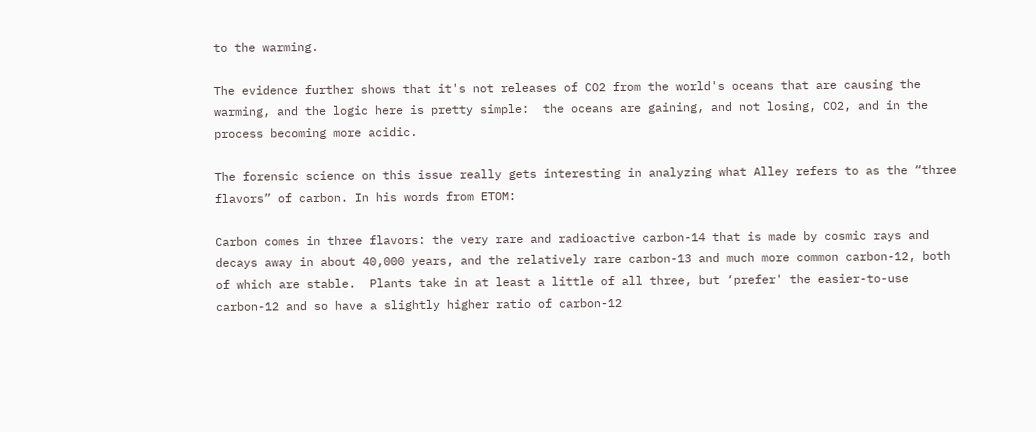to the warming.

The evidence further shows that it's not releases of CO2 from the world's oceans that are causing the warming, and the logic here is pretty simple:  the oceans are gaining, and not losing, CO2, and in the process becoming more acidic.

The forensic science on this issue really gets interesting in analyzing what Alley refers to as the “three flavors” of carbon. In his words from ETOM:

Carbon comes in three flavors: the very rare and radioactive carbon-14 that is made by cosmic rays and decays away in about 40,000 years, and the relatively rare carbon-13 and much more common carbon-12, both of which are stable.  Plants take in at least a little of all three, but ‘prefer' the easier-to-use carbon-12 and so have a slightly higher ratio of carbon-12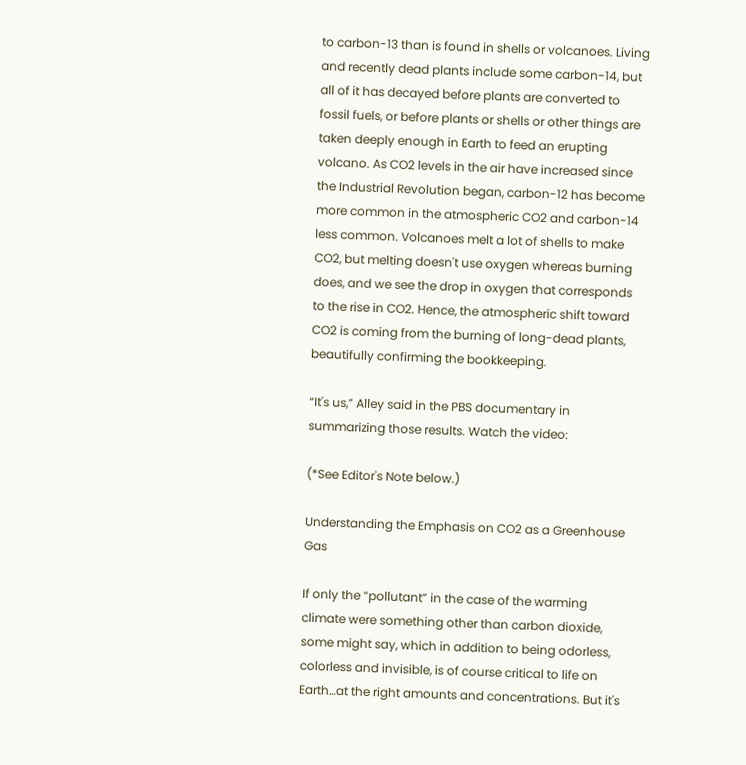to carbon-13 than is found in shells or volcanoes. Living and recently dead plants include some carbon-14, but all of it has decayed before plants are converted to fossil fuels, or before plants or shells or other things are taken deeply enough in Earth to feed an erupting volcano. As CO2 levels in the air have increased since the Industrial Revolution began, carbon-12 has become more common in the atmospheric CO2 and carbon-14 less common. Volcanoes melt a lot of shells to make CO2, but melting doesn't use oxygen whereas burning does, and we see the drop in oxygen that corresponds to the rise in CO2. Hence, the atmospheric shift toward CO2 is coming from the burning of long-dead plants, beautifully confirming the bookkeeping.

“It's us,” Alley said in the PBS documentary in summarizing those results. Watch the video:

(*See Editor's Note below.)

Understanding the Emphasis on CO2 as a Greenhouse Gas

If only the “pollutant” in the case of the warming climate were something other than carbon dioxide, some might say, which in addition to being odorless, colorless and invisible, is of course critical to life on Earth…at the right amounts and concentrations. But it's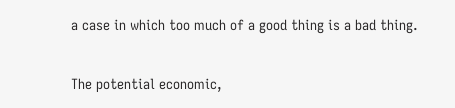a case in which too much of a good thing is a bad thing.

The potential economic,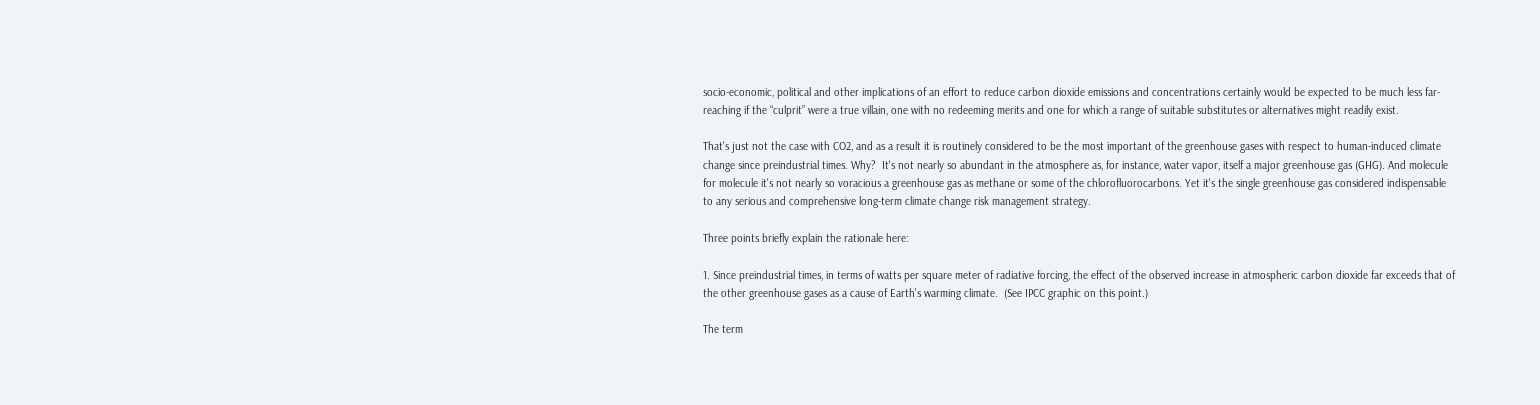socio-economic, political and other implications of an effort to reduce carbon dioxide emissions and concentrations certainly would be expected to be much less far-reaching if the “culprit” were a true villain, one with no redeeming merits and one for which a range of suitable substitutes or alternatives might readily exist.

That's just not the case with CO2, and as a result it is routinely considered to be the most important of the greenhouse gases with respect to human-induced climate change since preindustrial times. Why?  It's not nearly so abundant in the atmosphere as, for instance, water vapor, itself a major greenhouse gas (GHG). And molecule for molecule it's not nearly so voracious a greenhouse gas as methane or some of the chlorofluorocarbons. Yet it's the single greenhouse gas considered indispensable to any serious and comprehensive long-term climate change risk management strategy.

Three points briefly explain the rationale here:

1. Since preindustrial times, in terms of watts per square meter of radiative forcing, the effect of the observed increase in atmospheric carbon dioxide far exceeds that of the other greenhouse gases as a cause of Earth's warming climate.  (See IPCC graphic on this point.)

The term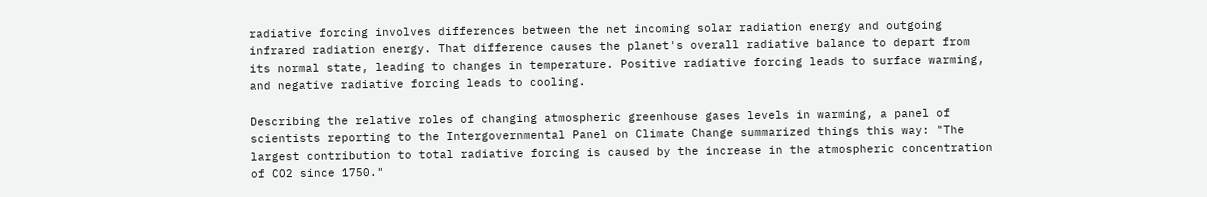radiative forcing involves differences between the net incoming solar radiation energy and outgoing infrared radiation energy. That difference causes the planet's overall radiative balance to depart from its normal state, leading to changes in temperature. Positive radiative forcing leads to surface warming, and negative radiative forcing leads to cooling.

Describing the relative roles of changing atmospheric greenhouse gases levels in warming, a panel of scientists reporting to the Intergovernmental Panel on Climate Change summarized things this way: "The largest contribution to total radiative forcing is caused by the increase in the atmospheric concentration of CO2 since 1750."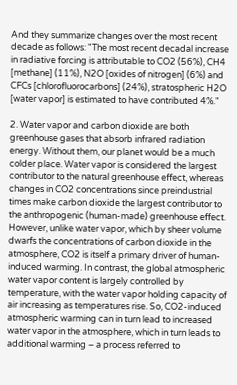And they summarize changes over the most recent decade as follows: "The most recent decadal increase in radiative forcing is attributable to CO2 (56%), CH4 [methane] (11%), N2O [oxides of nitrogen] (6%) and CFCs [chlorofluorocarbons] (24%), stratospheric H2O [water vapor] is estimated to have contributed 4%."

2. Water vapor and carbon dioxide are both greenhouse gases that absorb infrared radiation energy. Without them, our planet would be a much colder place. Water vapor is considered the largest contributor to the natural greenhouse effect, whereas changes in CO2 concentrations since preindustrial times make carbon dioxide the largest contributor to the anthropogenic (human-made) greenhouse effect. However, unlike water vapor, which by sheer volume dwarfs the concentrations of carbon dioxide in the atmosphere, CO2 is itself a primary driver of human-induced warming. In contrast, the global atmospheric water vapor content is largely controlled by temperature, with the water vapor holding capacity of air increasing as temperatures rise. So, CO2-induced atmospheric warming can in turn lead to increased water vapor in the atmosphere, which in turn leads to additional warming – a process referred to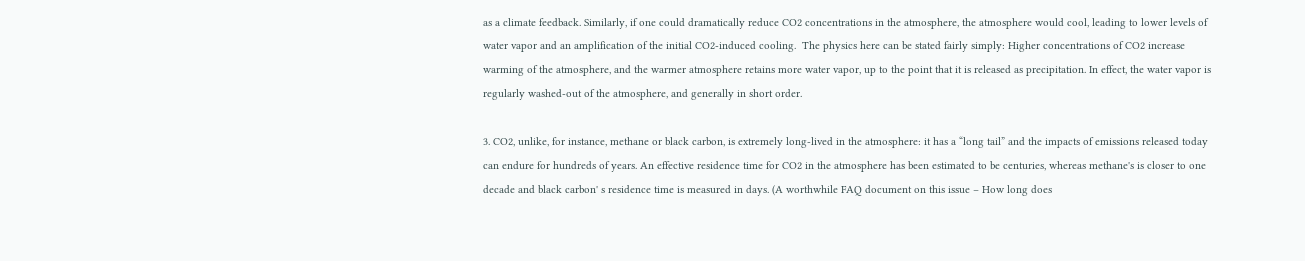as a climate feedback. Similarly, if one could dramatically reduce CO2 concentrations in the atmosphere, the atmosphere would cool, leading to lower levels of water vapor and an amplification of the initial CO2-induced cooling.  The physics here can be stated fairly simply: Higher concentrations of CO2 increase warming of the atmosphere, and the warmer atmosphere retains more water vapor, up to the point that it is released as precipitation. In effect, the water vapor is regularly washed-out of the atmosphere, and generally in short order.

3. CO2, unlike, for instance, methane or black carbon, is extremely long-lived in the atmosphere: it has a “long tail” and the impacts of emissions released today can endure for hundreds of years. An effective residence time for CO2 in the atmosphere has been estimated to be centuries, whereas methane's is closer to one decade and black carbon' s residence time is measured in days. (A worthwhile FAQ document on this issue – How long does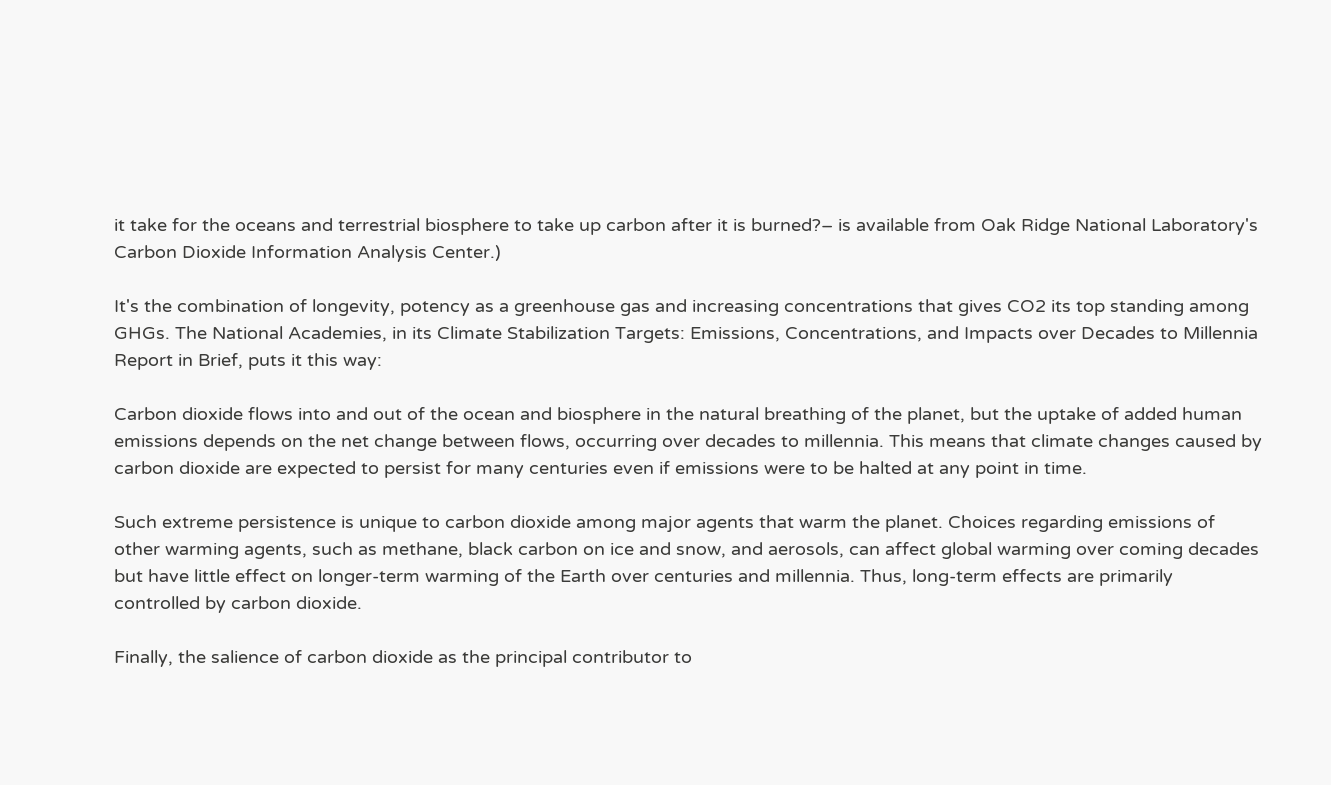it take for the oceans and terrestrial biosphere to take up carbon after it is burned?– is available from Oak Ridge National Laboratory's Carbon Dioxide Information Analysis Center.)

It's the combination of longevity, potency as a greenhouse gas and increasing concentrations that gives CO2 its top standing among GHGs. The National Academies, in its Climate Stabilization Targets: Emissions, Concentrations, and Impacts over Decades to Millennia Report in Brief, puts it this way:

Carbon dioxide flows into and out of the ocean and biosphere in the natural breathing of the planet, but the uptake of added human emissions depends on the net change between flows, occurring over decades to millennia. This means that climate changes caused by carbon dioxide are expected to persist for many centuries even if emissions were to be halted at any point in time.

Such extreme persistence is unique to carbon dioxide among major agents that warm the planet. Choices regarding emissions of other warming agents, such as methane, black carbon on ice and snow, and aerosols, can affect global warming over coming decades but have little effect on longer-term warming of the Earth over centuries and millennia. Thus, long-term effects are primarily controlled by carbon dioxide.

Finally, the salience of carbon dioxide as the principal contributor to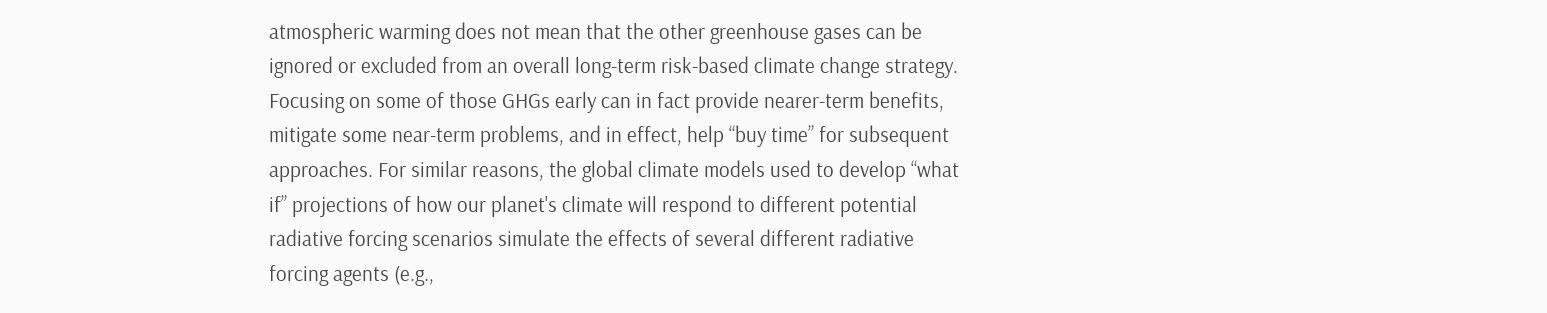atmospheric warming does not mean that the other greenhouse gases can be ignored or excluded from an overall long-term risk-based climate change strategy. Focusing on some of those GHGs early can in fact provide nearer-term benefits, mitigate some near-term problems, and in effect, help “buy time” for subsequent approaches. For similar reasons, the global climate models used to develop “what if” projections of how our planet's climate will respond to different potential radiative forcing scenarios simulate the effects of several different radiative forcing agents (e.g.,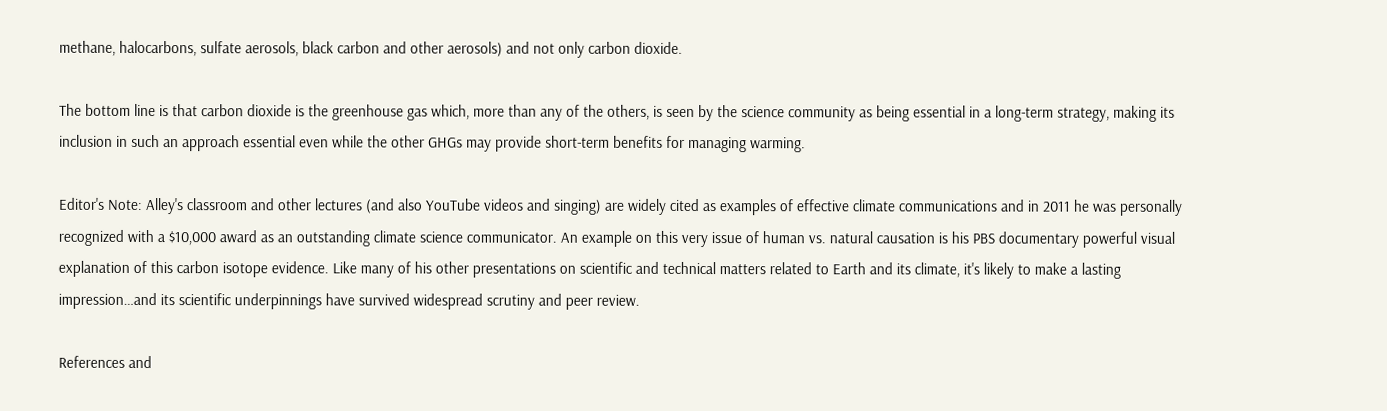methane, halocarbons, sulfate aerosols, black carbon and other aerosols) and not only carbon dioxide.

The bottom line is that carbon dioxide is the greenhouse gas which, more than any of the others, is seen by the science community as being essential in a long-term strategy, making its inclusion in such an approach essential even while the other GHGs may provide short-term benefits for managing warming.

Editor's Note: Alley's classroom and other lectures (and also YouTube videos and singing) are widely cited as examples of effective climate communications and in 2011 he was personally recognized with a $10,000 award as an outstanding climate science communicator. An example on this very issue of human vs. natural causation is his PBS documentary powerful visual explanation of this carbon isotope evidence. Like many of his other presentations on scientific and technical matters related to Earth and its climate, it's likely to make a lasting impression…and its scientific underpinnings have survived widespread scrutiny and peer review.

References and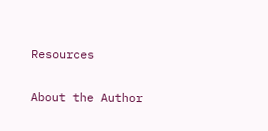Resources

About the Author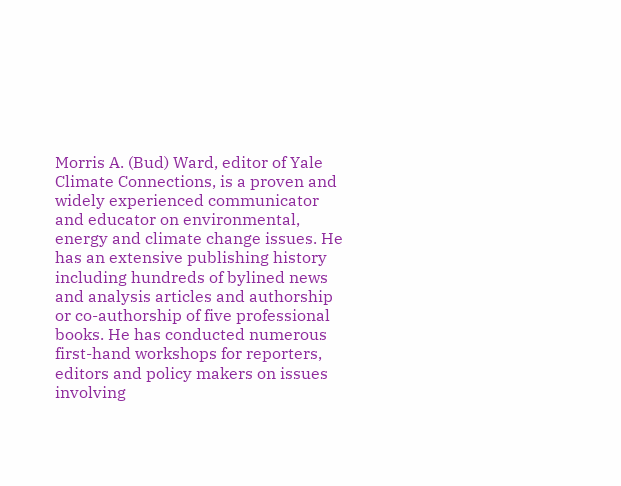Morris A. (Bud) Ward, editor of Yale Climate Connections, is a proven and widely experienced communicator and educator on environmental, energy and climate change issues. He has an extensive publishing history including hundreds of bylined news and analysis articles and authorship or co-authorship of five professional books. He has conducted numerous first-hand workshops for reporters, editors and policy makers on issues involving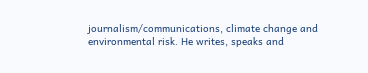journalism/communications, climate change and environmental risk. He writes, speaks and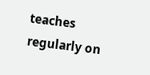teaches regularly on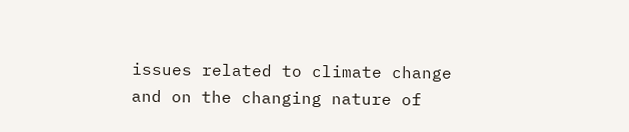issues related to climate change and on the changing nature of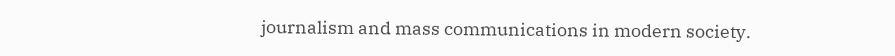journalism and mass communications in modern society.